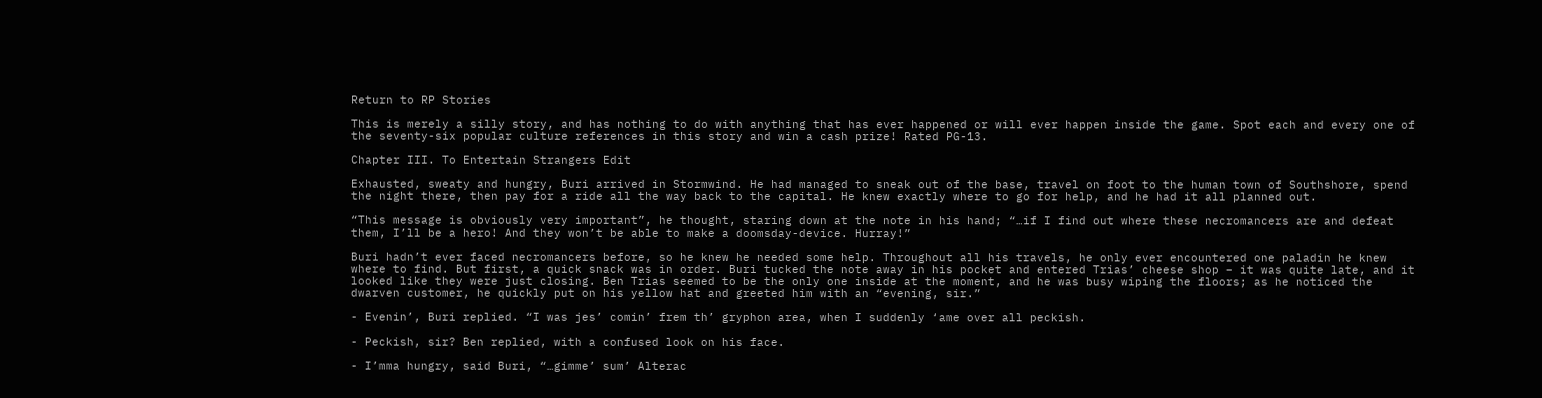Return to RP Stories

This is merely a silly story, and has nothing to do with anything that has ever happened or will ever happen inside the game. Spot each and every one of the seventy-six popular culture references in this story and win a cash prize! Rated PG-13.

Chapter III. To Entertain Strangers Edit

Exhausted, sweaty and hungry, Buri arrived in Stormwind. He had managed to sneak out of the base, travel on foot to the human town of Southshore, spend the night there, then pay for a ride all the way back to the capital. He knew exactly where to go for help, and he had it all planned out.

“This message is obviously very important”, he thought, staring down at the note in his hand; “…if I find out where these necromancers are and defeat them, I’ll be a hero! And they won’t be able to make a doomsday-device. Hurray!”

Buri hadn’t ever faced necromancers before, so he knew he needed some help. Throughout all his travels, he only ever encountered one paladin he knew where to find. But first, a quick snack was in order. Buri tucked the note away in his pocket and entered Trias’ cheese shop – it was quite late, and it looked like they were just closing. Ben Trias seemed to be the only one inside at the moment, and he was busy wiping the floors; as he noticed the dwarven customer, he quickly put on his yellow hat and greeted him with an “evening, sir.”

- Evenin’, Buri replied. “I was jes’ comin’ frem th’ gryphon area, when I suddenly ‘ame over all peckish.

- Peckish, sir? Ben replied, with a confused look on his face.

- I’mma hungry, said Buri, “…gimme’ sum’ Alterac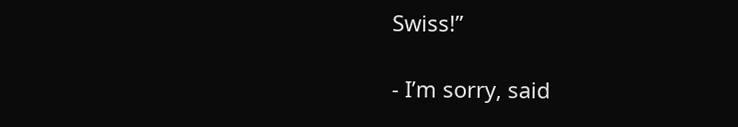Swiss!”

- I’m sorry, said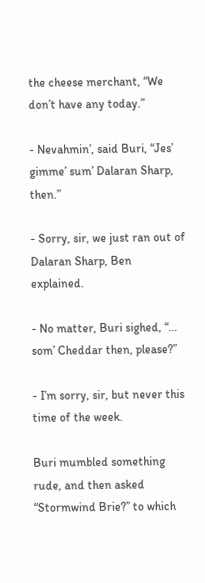the cheese merchant, “We don’t have any today.”

- Nevahmin’, said Buri, “Jes’ gimme’ sum’ Dalaran Sharp, then.”

- Sorry, sir, we just ran out of Dalaran Sharp, Ben explained.

- No matter, Buri sighed, “… som’ Cheddar then, please?”

- I’m sorry, sir, but never this time of the week.

Buri mumbled something rude, and then asked “Stormwind Brie?” to which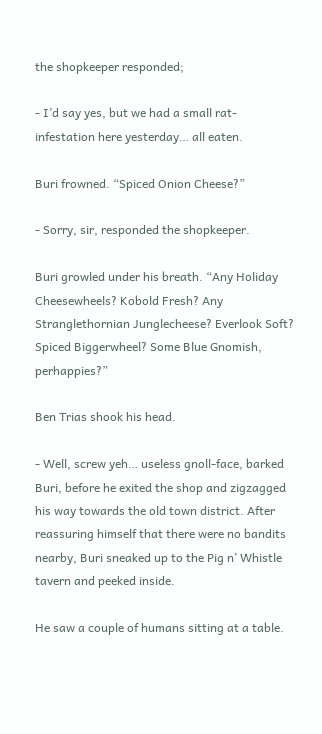the shopkeeper responded;

- I’d say yes, but we had a small rat-infestation here yesterday… all eaten.

Buri frowned. “Spiced Onion Cheese?”

- Sorry, sir, responded the shopkeeper.

Buri growled under his breath. “Any Holiday Cheesewheels? Kobold Fresh? Any Stranglethornian Junglecheese? Everlook Soft? Spiced Biggerwheel? Some Blue Gnomish, perhappies?”

Ben Trias shook his head.

- Well, screw yeh… useless gnoll-face, barked Buri, before he exited the shop and zigzagged his way towards the old town district. After reassuring himself that there were no bandits nearby, Buri sneaked up to the Pig n’ Whistle tavern and peeked inside.

He saw a couple of humans sitting at a table.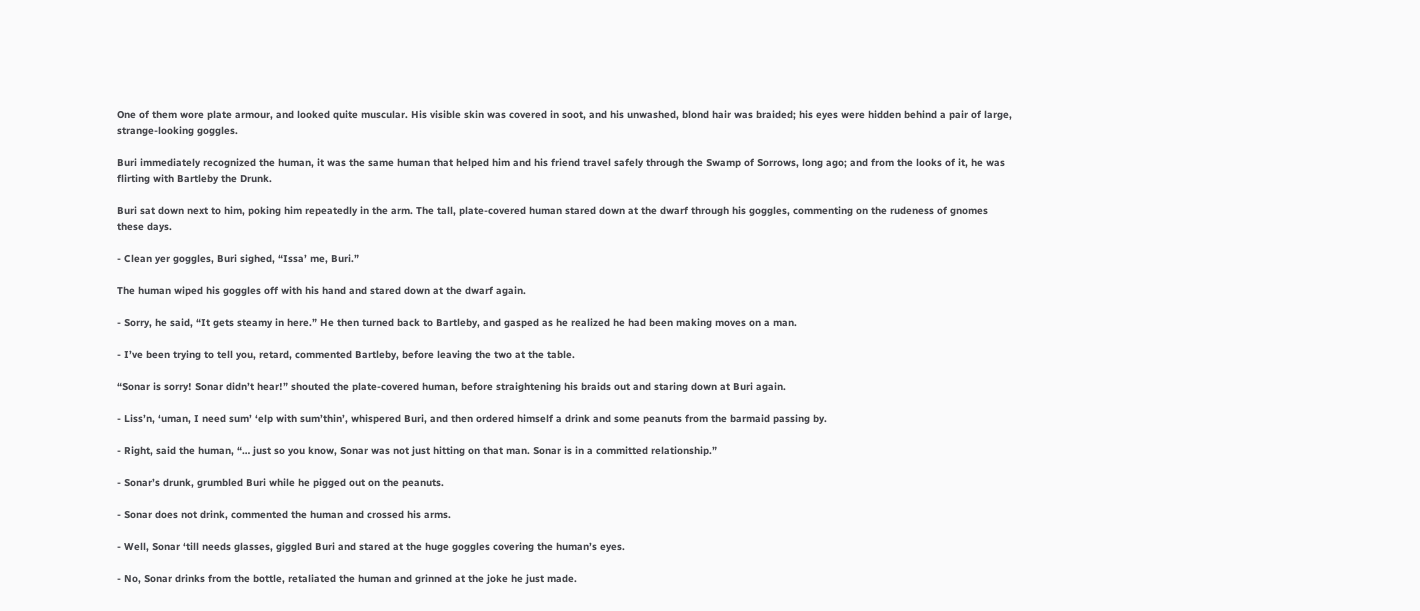One of them wore plate armour, and looked quite muscular. His visible skin was covered in soot, and his unwashed, blond hair was braided; his eyes were hidden behind a pair of large, strange-looking goggles.

Buri immediately recognized the human, it was the same human that helped him and his friend travel safely through the Swamp of Sorrows, long ago; and from the looks of it, he was flirting with Bartleby the Drunk.

Buri sat down next to him, poking him repeatedly in the arm. The tall, plate-covered human stared down at the dwarf through his goggles, commenting on the rudeness of gnomes these days.

- Clean yer goggles, Buri sighed, “Issa’ me, Buri.”

The human wiped his goggles off with his hand and stared down at the dwarf again.

- Sorry, he said, “It gets steamy in here.” He then turned back to Bartleby, and gasped as he realized he had been making moves on a man.

- I’ve been trying to tell you, retard, commented Bartleby, before leaving the two at the table.

“Sonar is sorry! Sonar didn’t hear!” shouted the plate-covered human, before straightening his braids out and staring down at Buri again.

- Liss’n, ‘uman, I need sum’ ‘elp with sum’thin’, whispered Buri, and then ordered himself a drink and some peanuts from the barmaid passing by.

- Right, said the human, “… just so you know, Sonar was not just hitting on that man. Sonar is in a committed relationship.”

- Sonar’s drunk, grumbled Buri while he pigged out on the peanuts.

- Sonar does not drink, commented the human and crossed his arms.

- Well, Sonar ‘till needs glasses, giggled Buri and stared at the huge goggles covering the human’s eyes.

- No, Sonar drinks from the bottle, retaliated the human and grinned at the joke he just made.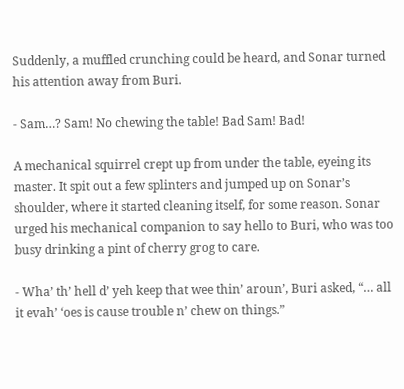Suddenly, a muffled crunching could be heard, and Sonar turned his attention away from Buri.

- Sam…? Sam! No chewing the table! Bad Sam! Bad!

A mechanical squirrel crept up from under the table, eyeing its master. It spit out a few splinters and jumped up on Sonar’s shoulder, where it started cleaning itself, for some reason. Sonar urged his mechanical companion to say hello to Buri, who was too busy drinking a pint of cherry grog to care.

- Wha’ th’ hell d’ yeh keep that wee thin’ aroun’, Buri asked, “… all it evah’ ‘oes is cause trouble n’ chew on things.”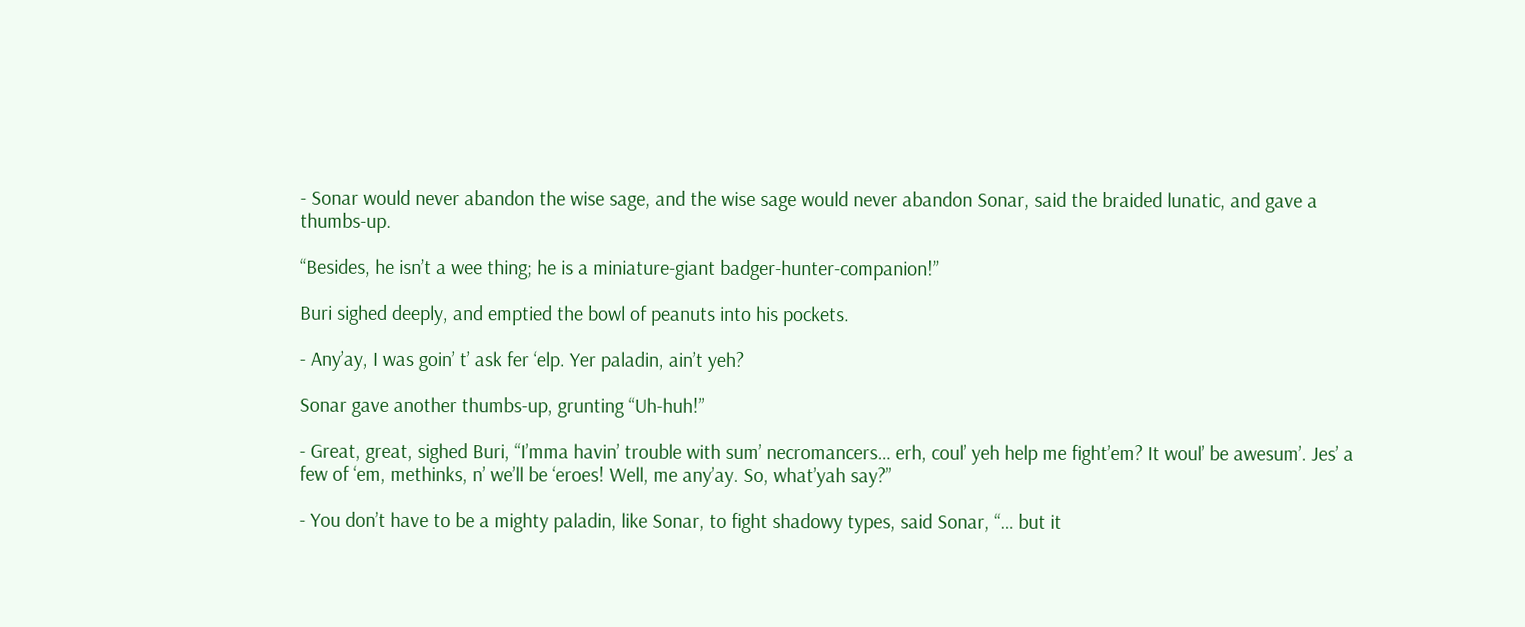- Sonar would never abandon the wise sage, and the wise sage would never abandon Sonar, said the braided lunatic, and gave a thumbs-up.

“Besides, he isn’t a wee thing; he is a miniature-giant badger-hunter-companion!”

Buri sighed deeply, and emptied the bowl of peanuts into his pockets.

- Any’ay, I was goin’ t’ ask fer ‘elp. Yer paladin, ain’t yeh?

Sonar gave another thumbs-up, grunting “Uh-huh!”

- Great, great, sighed Buri, “I’mma havin’ trouble with sum’ necromancers… erh, coul’ yeh help me fight’em? It woul’ be awesum’. Jes’ a few of ‘em, methinks, n’ we’ll be ‘eroes! Well, me any’ay. So, what’yah say?”

- You don’t have to be a mighty paladin, like Sonar, to fight shadowy types, said Sonar, “… but it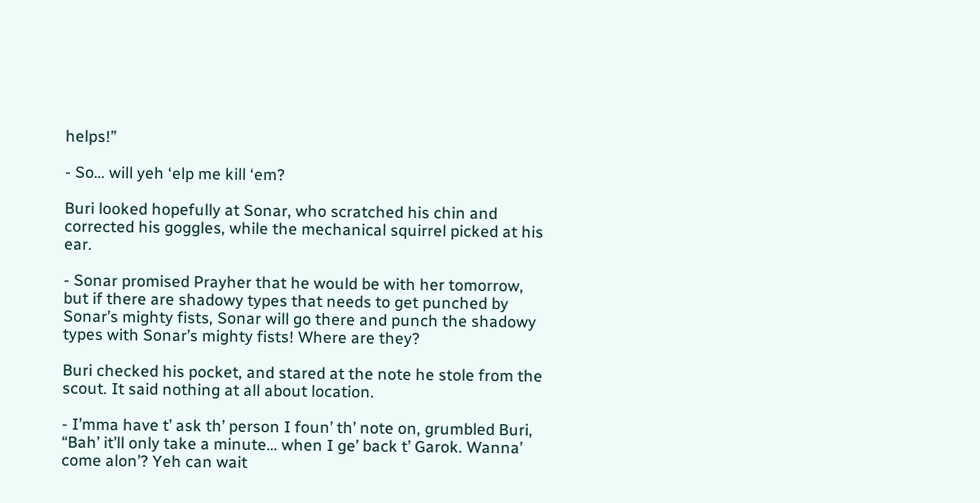helps!”

- So… will yeh ‘elp me kill ‘em?

Buri looked hopefully at Sonar, who scratched his chin and corrected his goggles, while the mechanical squirrel picked at his ear.

- Sonar promised Prayher that he would be with her tomorrow, but if there are shadowy types that needs to get punched by Sonar’s mighty fists, Sonar will go there and punch the shadowy types with Sonar’s mighty fists! Where are they?

Buri checked his pocket, and stared at the note he stole from the scout. It said nothing at all about location.

- I’mma have t’ ask th’ person I foun’ th’ note on, grumbled Buri, “Bah’ it’ll only take a minute… when I ge’ back t’ Garok. Wanna’ come alon’? Yeh can wait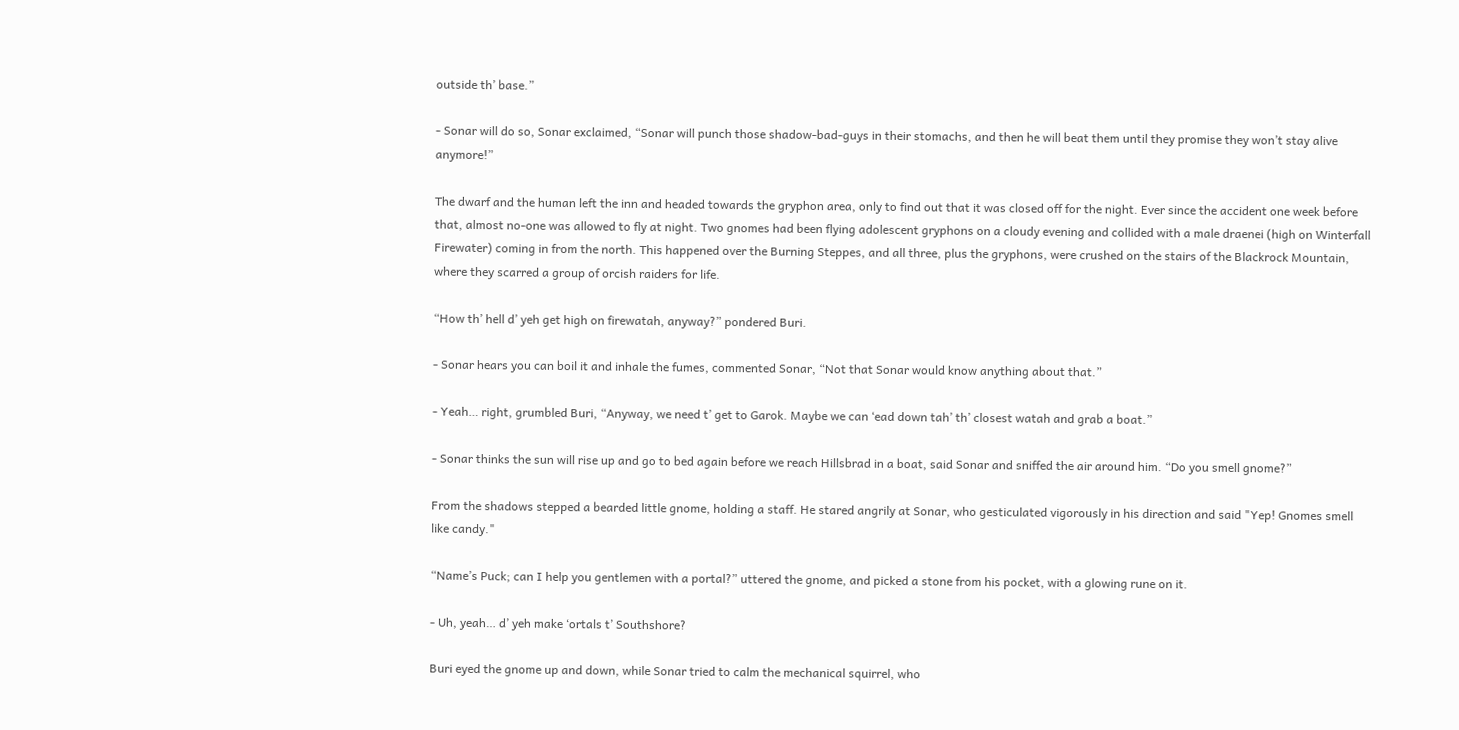outside th’ base.”

- Sonar will do so, Sonar exclaimed, “Sonar will punch those shadow-bad-guys in their stomachs, and then he will beat them until they promise they won’t stay alive anymore!”

The dwarf and the human left the inn and headed towards the gryphon area, only to find out that it was closed off for the night. Ever since the accident one week before that, almost no-one was allowed to fly at night. Two gnomes had been flying adolescent gryphons on a cloudy evening and collided with a male draenei (high on Winterfall Firewater) coming in from the north. This happened over the Burning Steppes, and all three, plus the gryphons, were crushed on the stairs of the Blackrock Mountain, where they scarred a group of orcish raiders for life.

“How th’ hell d’ yeh get high on firewatah, anyway?” pondered Buri.

- Sonar hears you can boil it and inhale the fumes, commented Sonar, “Not that Sonar would know anything about that.”

- Yeah… right, grumbled Buri, “Anyway, we need t’ get to Garok. Maybe we can ‘ead down tah’ th’ closest watah and grab a boat.”

- Sonar thinks the sun will rise up and go to bed again before we reach Hillsbrad in a boat, said Sonar and sniffed the air around him. “Do you smell gnome?”

From the shadows stepped a bearded little gnome, holding a staff. He stared angrily at Sonar, who gesticulated vigorously in his direction and said "Yep! Gnomes smell like candy."

“Name’s Puck; can I help you gentlemen with a portal?” uttered the gnome, and picked a stone from his pocket, with a glowing rune on it.

- Uh, yeah… d’ yeh make ‘ortals t’ Southshore?

Buri eyed the gnome up and down, while Sonar tried to calm the mechanical squirrel, who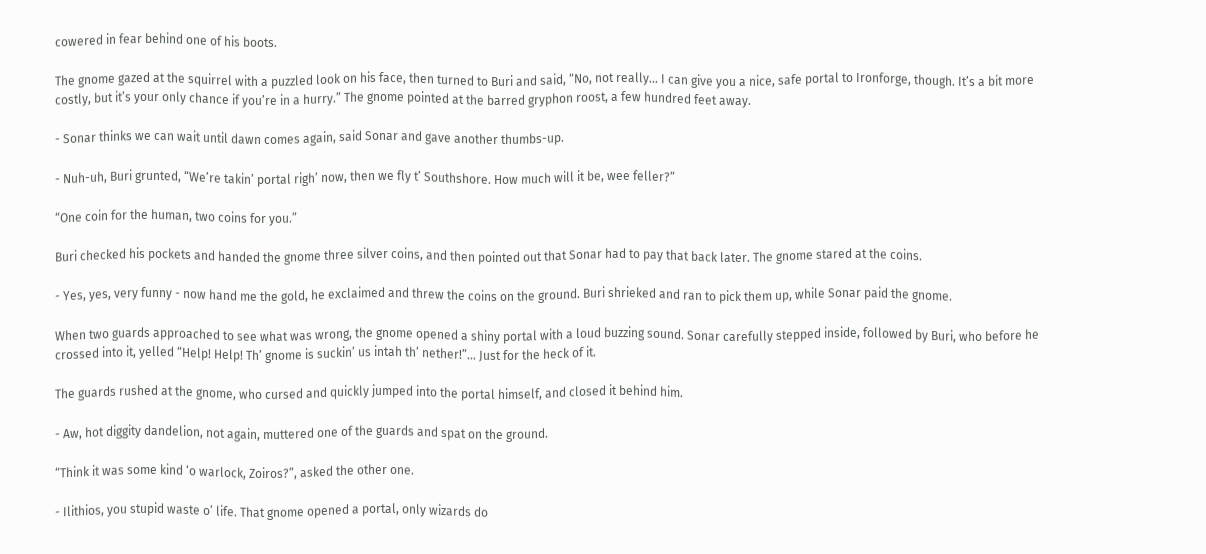cowered in fear behind one of his boots.

The gnome gazed at the squirrel with a puzzled look on his face, then turned to Buri and said, “No, not really… I can give you a nice, safe portal to Ironforge, though. It’s a bit more costly, but it’s your only chance if you’re in a hurry.” The gnome pointed at the barred gryphon roost, a few hundred feet away.

- Sonar thinks we can wait until dawn comes again, said Sonar and gave another thumbs-up.

- Nuh-uh, Buri grunted, “We’re takin’ portal righ’ now, then we fly t’ Southshore. How much will it be, wee feller?”

“One coin for the human, two coins for you.”

Buri checked his pockets and handed the gnome three silver coins, and then pointed out that Sonar had to pay that back later. The gnome stared at the coins.

- Yes, yes, very funny - now hand me the gold, he exclaimed and threw the coins on the ground. Buri shrieked and ran to pick them up, while Sonar paid the gnome.

When two guards approached to see what was wrong, the gnome opened a shiny portal with a loud buzzing sound. Sonar carefully stepped inside, followed by Buri, who before he crossed into it, yelled “Help! Help! Th’ gnome is suckin’ us intah th’ nether!”… Just for the heck of it.

The guards rushed at the gnome, who cursed and quickly jumped into the portal himself, and closed it behind him.

- Aw, hot diggity dandelion, not again, muttered one of the guards and spat on the ground.

“Think it was some kind ‘o warlock, Zoiros?”, asked the other one.

- Ilithios, you stupid waste o’ life. That gnome opened a portal, only wizards do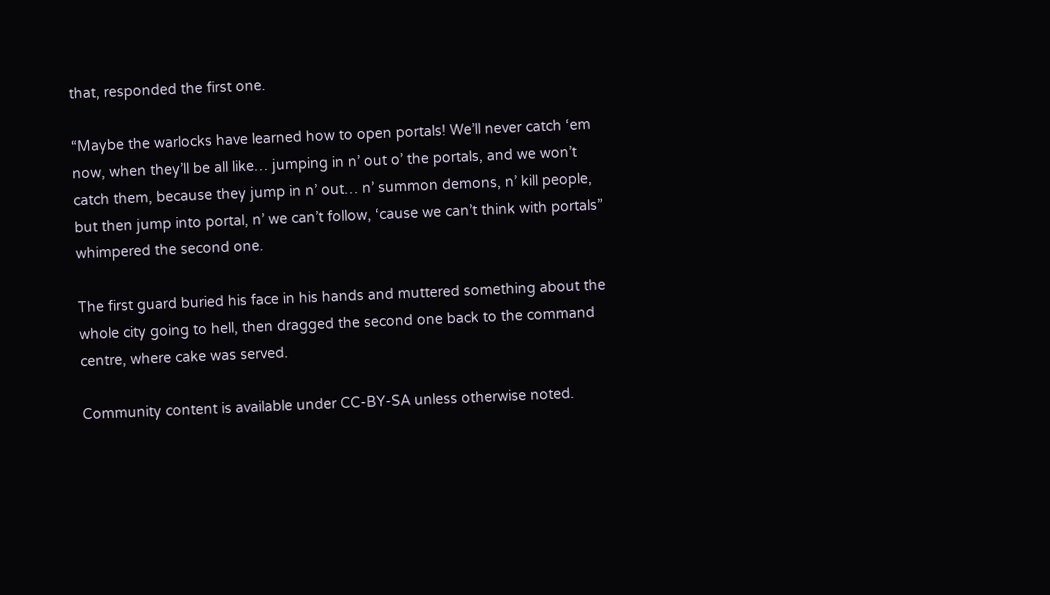that, responded the first one.

“Maybe the warlocks have learned how to open portals! We’ll never catch ‘em now, when they’ll be all like… jumping in n’ out o’ the portals, and we won’t catch them, because they jump in n’ out… n’ summon demons, n’ kill people, but then jump into portal, n’ we can’t follow, ‘cause we can’t think with portals” whimpered the second one.

The first guard buried his face in his hands and muttered something about the whole city going to hell, then dragged the second one back to the command centre, where cake was served.

Community content is available under CC-BY-SA unless otherwise noted.